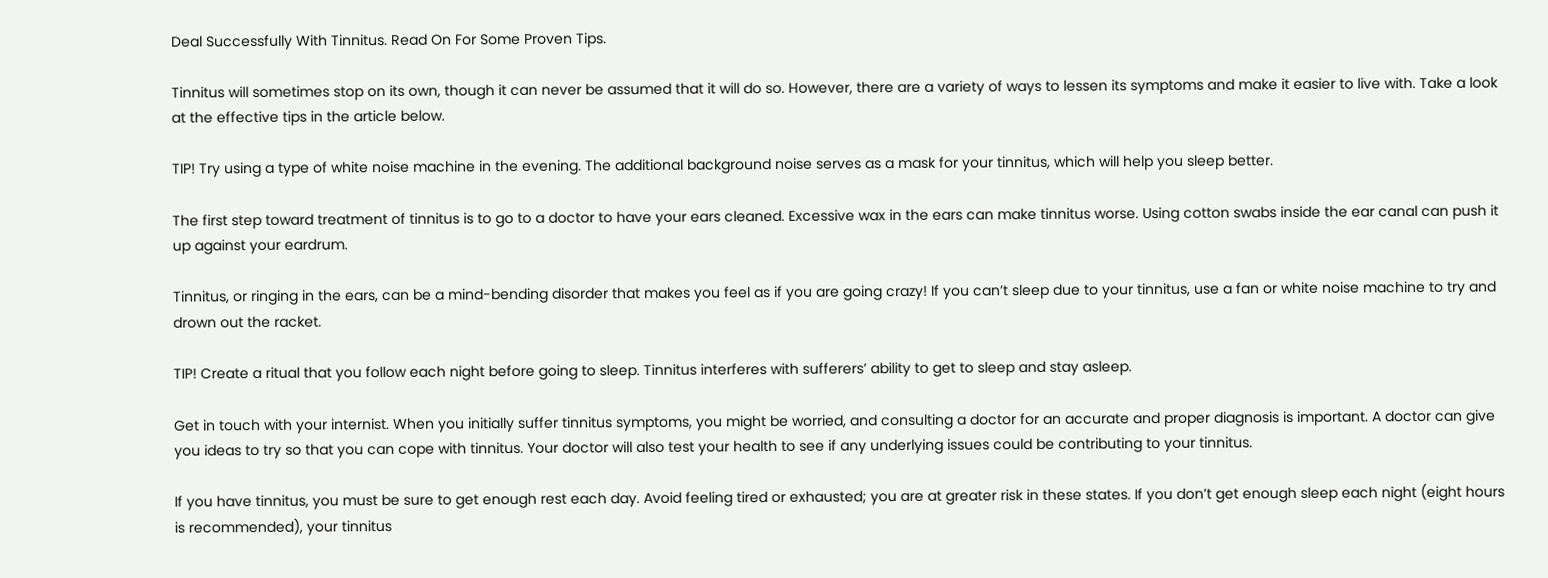Deal Successfully With Tinnitus. Read On For Some Proven Tips.

Tinnitus will sometimes stop on its own, though it can never be assumed that it will do so. However, there are a variety of ways to lessen its symptoms and make it easier to live with. Take a look at the effective tips in the article below.

TIP! Try using a type of white noise machine in the evening. The additional background noise serves as a mask for your tinnitus, which will help you sleep better.

The first step toward treatment of tinnitus is to go to a doctor to have your ears cleaned. Excessive wax in the ears can make tinnitus worse. Using cotton swabs inside the ear canal can push it up against your eardrum.

Tinnitus, or ringing in the ears, can be a mind-bending disorder that makes you feel as if you are going crazy! If you can’t sleep due to your tinnitus, use a fan or white noise machine to try and drown out the racket.

TIP! Create a ritual that you follow each night before going to sleep. Tinnitus interferes with sufferers’ ability to get to sleep and stay asleep.

Get in touch with your internist. When you initially suffer tinnitus symptoms, you might be worried, and consulting a doctor for an accurate and proper diagnosis is important. A doctor can give you ideas to try so that you can cope with tinnitus. Your doctor will also test your health to see if any underlying issues could be contributing to your tinnitus.

If you have tinnitus, you must be sure to get enough rest each day. Avoid feeling tired or exhausted; you are at greater risk in these states. If you don’t get enough sleep each night (eight hours is recommended), your tinnitus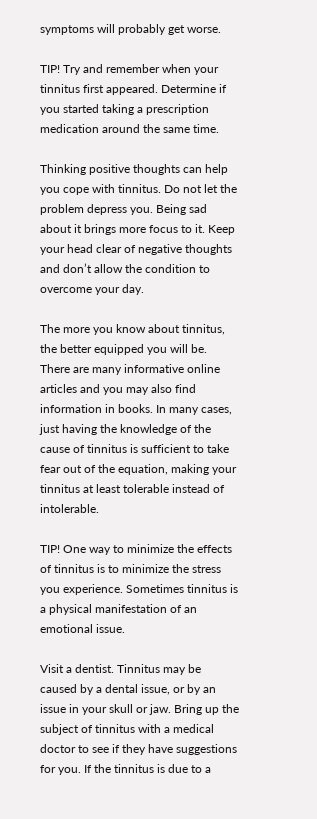symptoms will probably get worse.

TIP! Try and remember when your tinnitus first appeared. Determine if you started taking a prescription medication around the same time.

Thinking positive thoughts can help you cope with tinnitus. Do not let the problem depress you. Being sad about it brings more focus to it. Keep your head clear of negative thoughts and don’t allow the condition to overcome your day.

The more you know about tinnitus, the better equipped you will be. There are many informative online articles and you may also find information in books. In many cases, just having the knowledge of the cause of tinnitus is sufficient to take fear out of the equation, making your tinnitus at least tolerable instead of intolerable.

TIP! One way to minimize the effects of tinnitus is to minimize the stress you experience. Sometimes tinnitus is a physical manifestation of an emotional issue.

Visit a dentist. Tinnitus may be caused by a dental issue, or by an issue in your skull or jaw. Bring up the subject of tinnitus with a medical doctor to see if they have suggestions for you. If the tinnitus is due to a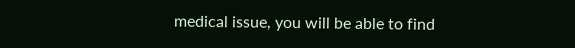medical issue, you will be able to find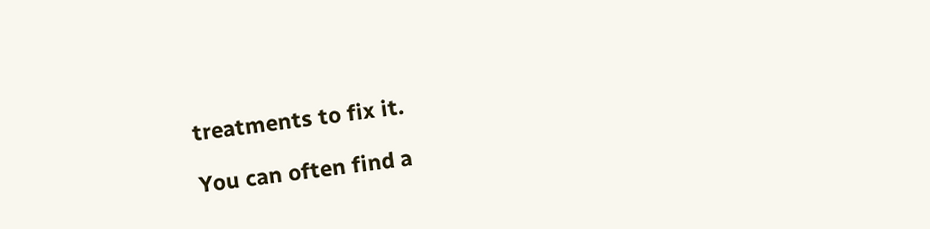treatments to fix it.

You can often find a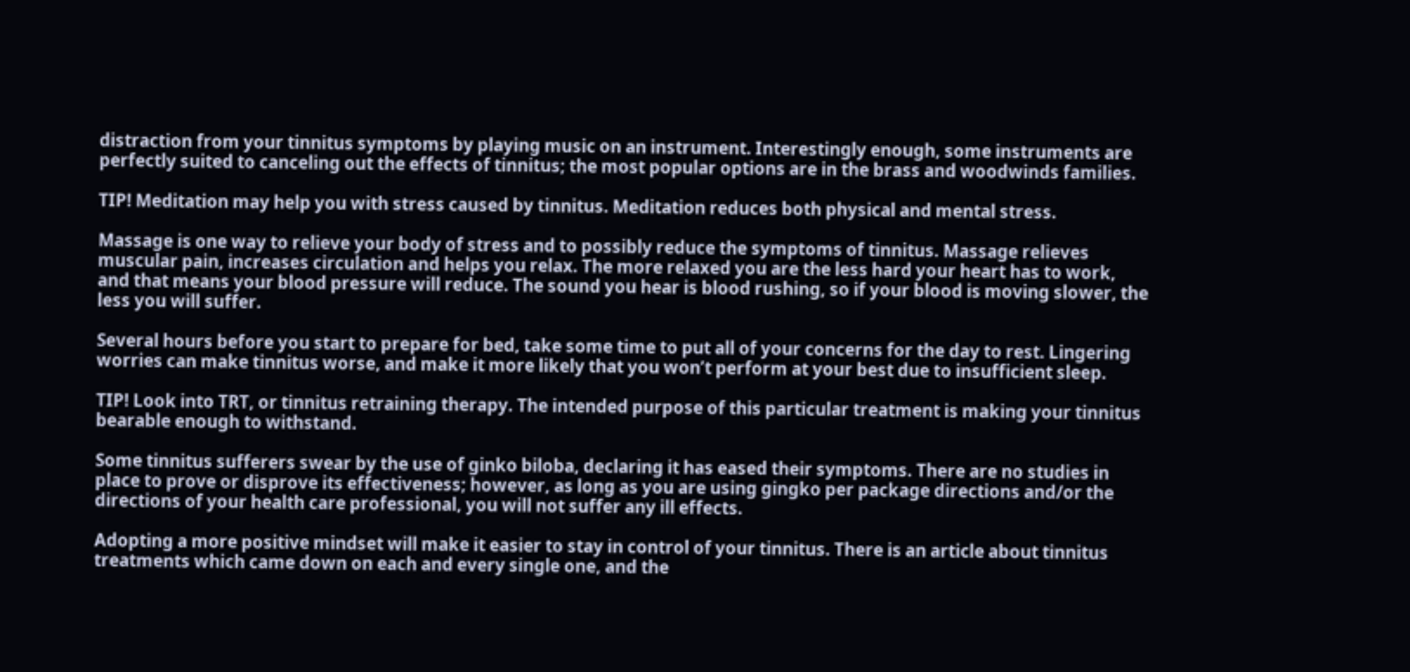distraction from your tinnitus symptoms by playing music on an instrument. Interestingly enough, some instruments are perfectly suited to canceling out the effects of tinnitus; the most popular options are in the brass and woodwinds families.

TIP! Meditation may help you with stress caused by tinnitus. Meditation reduces both physical and mental stress.

Massage is one way to relieve your body of stress and to possibly reduce the symptoms of tinnitus. Massage relieves muscular pain, increases circulation and helps you relax. The more relaxed you are the less hard your heart has to work, and that means your blood pressure will reduce. The sound you hear is blood rushing, so if your blood is moving slower, the less you will suffer.

Several hours before you start to prepare for bed, take some time to put all of your concerns for the day to rest. Lingering worries can make tinnitus worse, and make it more likely that you won’t perform at your best due to insufficient sleep.

TIP! Look into TRT, or tinnitus retraining therapy. The intended purpose of this particular treatment is making your tinnitus bearable enough to withstand.

Some tinnitus sufferers swear by the use of ginko biloba, declaring it has eased their symptoms. There are no studies in place to prove or disprove its effectiveness; however, as long as you are using gingko per package directions and/or the directions of your health care professional, you will not suffer any ill effects.

Adopting a more positive mindset will make it easier to stay in control of your tinnitus. There is an article about tinnitus treatments which came down on each and every single one, and the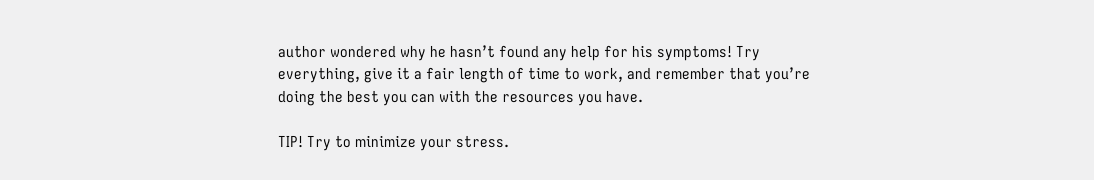author wondered why he hasn’t found any help for his symptoms! Try everything, give it a fair length of time to work, and remember that you’re doing the best you can with the resources you have.

TIP! Try to minimize your stress.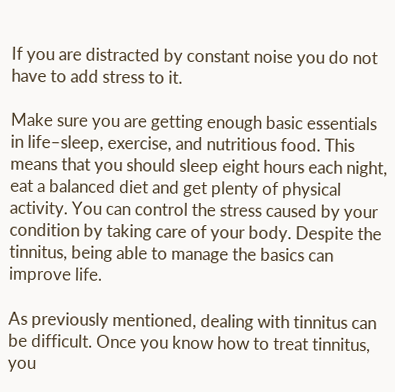If you are distracted by constant noise you do not have to add stress to it.

Make sure you are getting enough basic essentials in life–sleep, exercise, and nutritious food. This means that you should sleep eight hours each night, eat a balanced diet and get plenty of physical activity. You can control the stress caused by your condition by taking care of your body. Despite the tinnitus, being able to manage the basics can improve life.

As previously mentioned, dealing with tinnitus can be difficult. Once you know how to treat tinnitus, you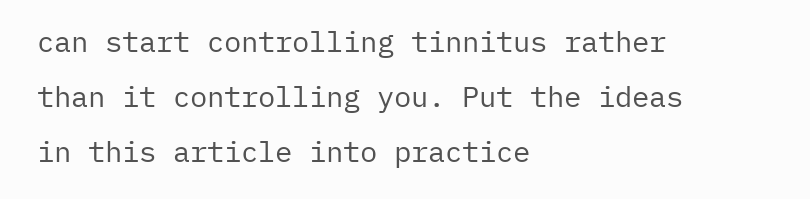can start controlling tinnitus rather than it controlling you. Put the ideas in this article into practice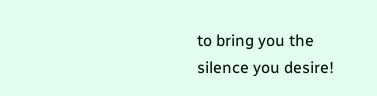to bring you the silence you desire!